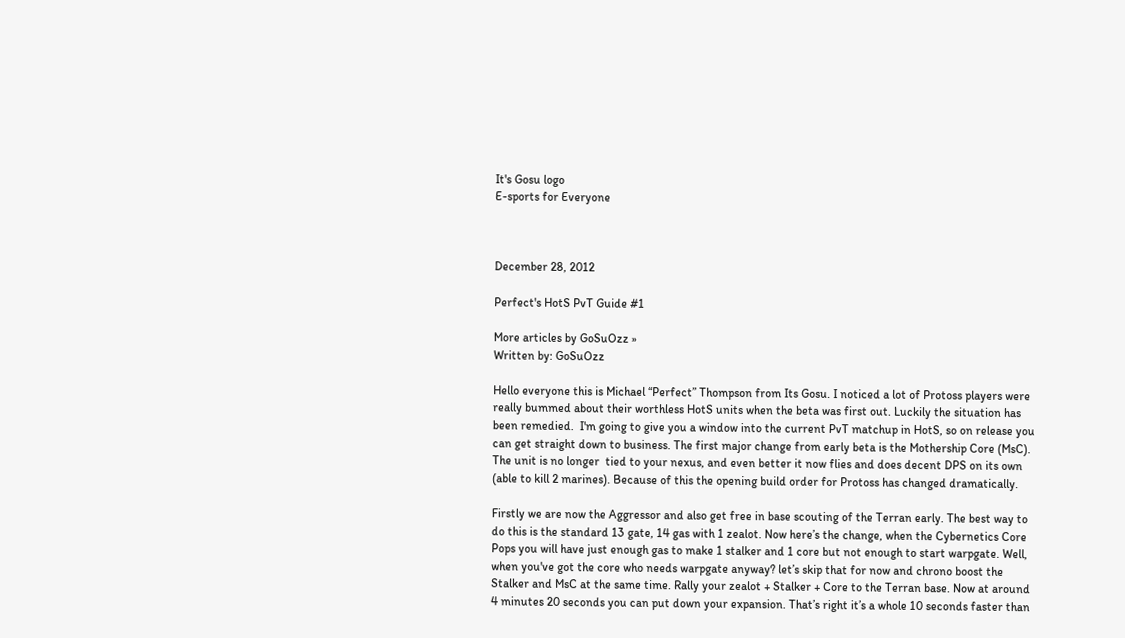It's Gosu logo
E-sports for Everyone



December 28, 2012

Perfect's HotS PvT Guide #1

More articles by GoSuOzz »
Written by: GoSuOzz

Hello everyone this is Michael “Perfect” Thompson from Its Gosu. I noticed a lot of Protoss players were really bummed about their worthless HotS units when the beta was first out. Luckily the situation has been remedied.  I'm going to give you a window into the current PvT matchup in HotS, so on release you can get straight down to business. The first major change from early beta is the Mothership Core (MsC). The unit is no longer  tied to your nexus, and even better it now flies and does decent DPS on its own (able to kill 2 marines). Because of this the opening build order for Protoss has changed dramatically.

Firstly we are now the Aggressor and also get free in base scouting of the Terran early. The best way to do this is the standard 13 gate, 14 gas with 1 zealot. Now here’s the change, when the Cybernetics Core Pops you will have just enough gas to make 1 stalker and 1 core but not enough to start warpgate. Well, when you've got the core who needs warpgate anyway? let’s skip that for now and chrono boost the Stalker and MsC at the same time. Rally your zealot + Stalker + Core to the Terran base. Now at around 4 minutes 20 seconds you can put down your expansion. That’s right it’s a whole 10 seconds faster than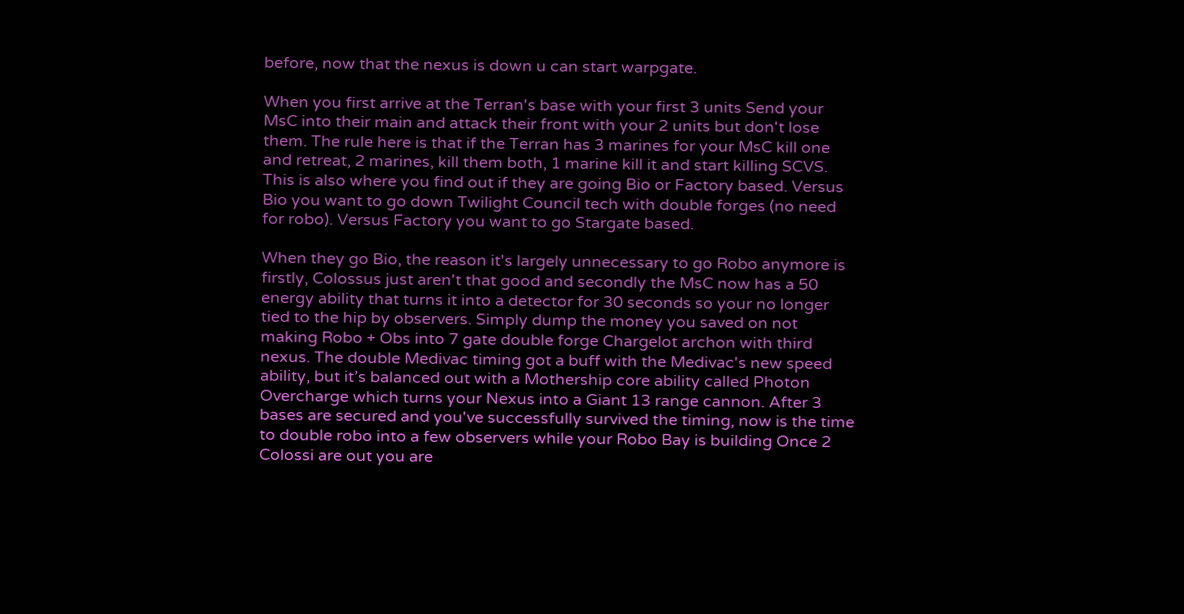before, now that the nexus is down u can start warpgate.

When you first arrive at the Terran's base with your first 3 units Send your MsC into their main and attack their front with your 2 units but don't lose them. The rule here is that if the Terran has 3 marines for your MsC kill one and retreat, 2 marines, kill them both, 1 marine kill it and start killing SCVS. This is also where you find out if they are going Bio or Factory based. Versus Bio you want to go down Twilight Council tech with double forges (no need for robo). Versus Factory you want to go Stargate based.

When they go Bio, the reason it's largely unnecessary to go Robo anymore is firstly, Colossus just aren't that good and secondly the MsC now has a 50 energy ability that turns it into a detector for 30 seconds so your no longer tied to the hip by observers. Simply dump the money you saved on not making Robo + Obs into 7 gate double forge Chargelot archon with third nexus. The double Medivac timing got a buff with the Medivac's new speed ability, but it’s balanced out with a Mothership core ability called Photon Overcharge which turns your Nexus into a Giant 13 range cannon. After 3 bases are secured and you've successfully survived the timing, now is the time to double robo into a few observers while your Robo Bay is building Once 2 Colossi are out you are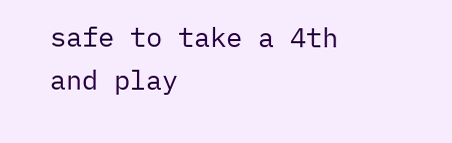safe to take a 4th and play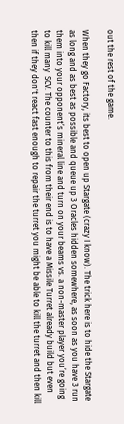out the rest of the game.

When they go Factory, its best to open up Stargate (crazy I know). The trick here is to hide the Stargate as long and as best as possible and queue up 3 Oracles hidden somewhere, as soon as you have 3 run them into your opponent’s mineral line and turn on your beams vs. a non-master player you’re going to kill many  SCV. The counter to this from their end is to have a Missile Turret already build but even then if they don't react fast enough to repair the turret you might be able to kill the turret and then kill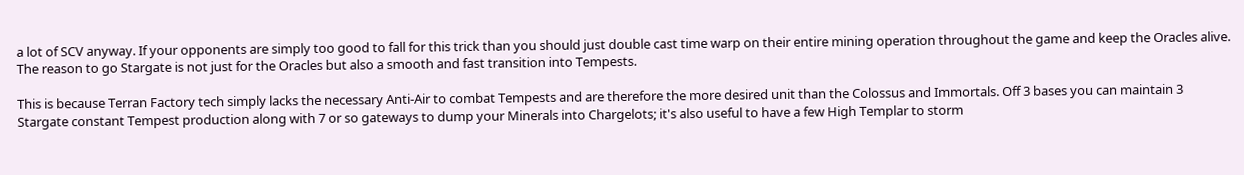a lot of SCV anyway. If your opponents are simply too good to fall for this trick than you should just double cast time warp on their entire mining operation throughout the game and keep the Oracles alive. The reason to go Stargate is not just for the Oracles but also a smooth and fast transition into Tempests.

This is because Terran Factory tech simply lacks the necessary Anti-Air to combat Tempests and are therefore the more desired unit than the Colossus and Immortals. Off 3 bases you can maintain 3 Stargate constant Tempest production along with 7 or so gateways to dump your Minerals into Chargelots; it's also useful to have a few High Templar to storm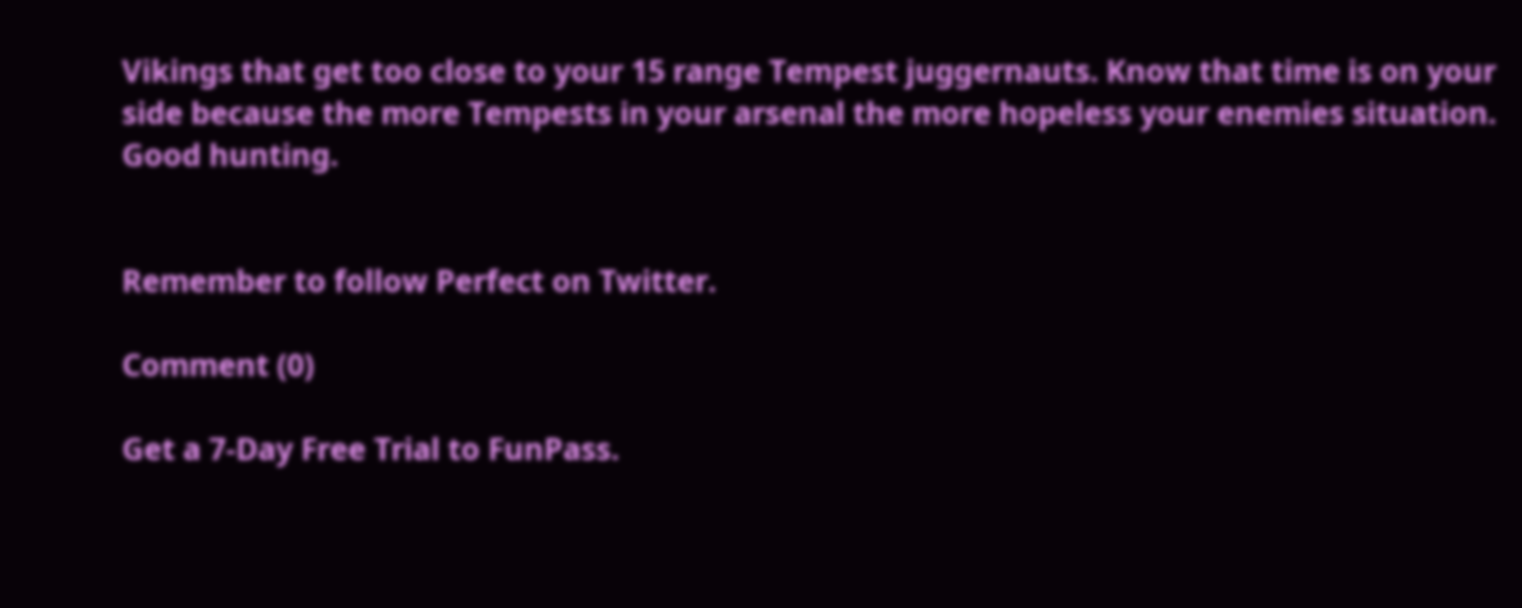Vikings that get too close to your 15 range Tempest juggernauts. Know that time is on your side because the more Tempests in your arsenal the more hopeless your enemies situation. Good hunting.


Remember to follow Perfect on Twitter.

Comment (0)

Get a 7-Day Free Trial to FunPass.